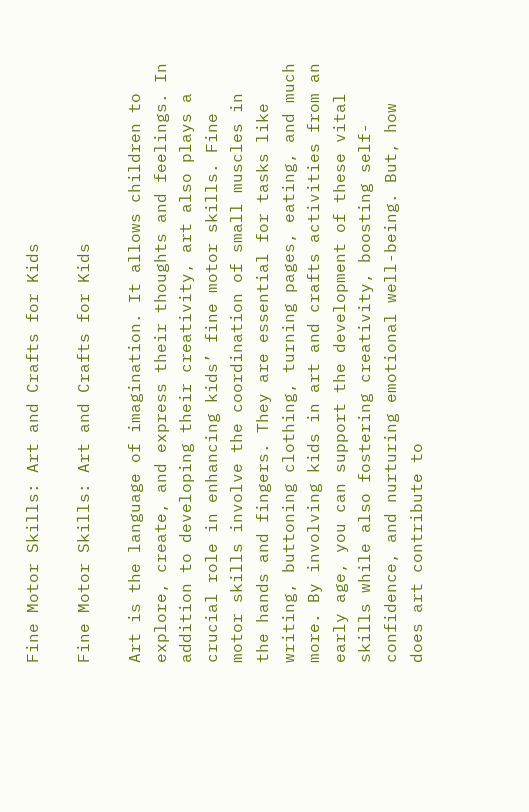Fine Motor Skills: Art and Crafts for Kids

Fine Motor Skills: Art and Crafts for Kids

Art is the language of imagination. It allows children to explore, create, and express their thoughts and feelings. In addition to developing their creativity, art also plays a crucial role in enhancing kids’ fine motor skills. Fine motor skills involve the coordination of small muscles in the hands and fingers. They are essential for tasks like writing, buttoning clothing, turning pages, eating, and much more. By involving kids in art and crafts activities from an early age, you can support the development of these vital skills while also fostering creativity, boosting self-confidence, and nurturing emotional well-being. But, how does art contribute to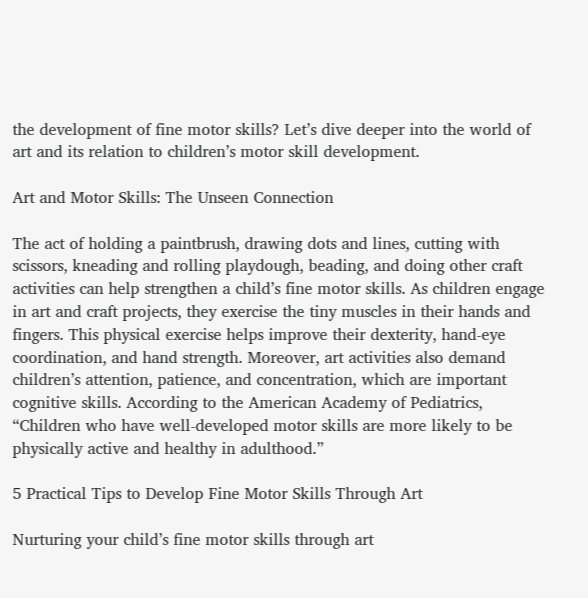the development of fine motor skills? Let’s dive deeper into the world of art and its relation to children’s motor skill development.

Art and Motor Skills: The Unseen Connection

The act of holding a paintbrush, drawing dots and lines, cutting with scissors, kneading and rolling playdough, beading, and doing other craft activities can help strengthen a child’s fine motor skills. As children engage in art and craft projects, they exercise the tiny muscles in their hands and fingers. This physical exercise helps improve their dexterity, hand-eye coordination, and hand strength. Moreover, art activities also demand children’s attention, patience, and concentration, which are important cognitive skills. According to the American Academy of Pediatrics, “Children who have well-developed motor skills are more likely to be physically active and healthy in adulthood.”

5 Practical Tips to Develop Fine Motor Skills Through Art

Nurturing your child’s fine motor skills through art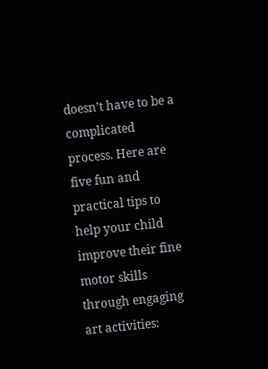doesn’t have to be a complicated process. Here are five fun and practical tips to help your child improve their fine motor skills through engaging art activities: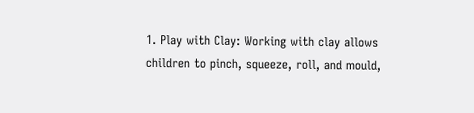1. Play with Clay: Working with clay allows children to pinch, squeeze, roll, and mould,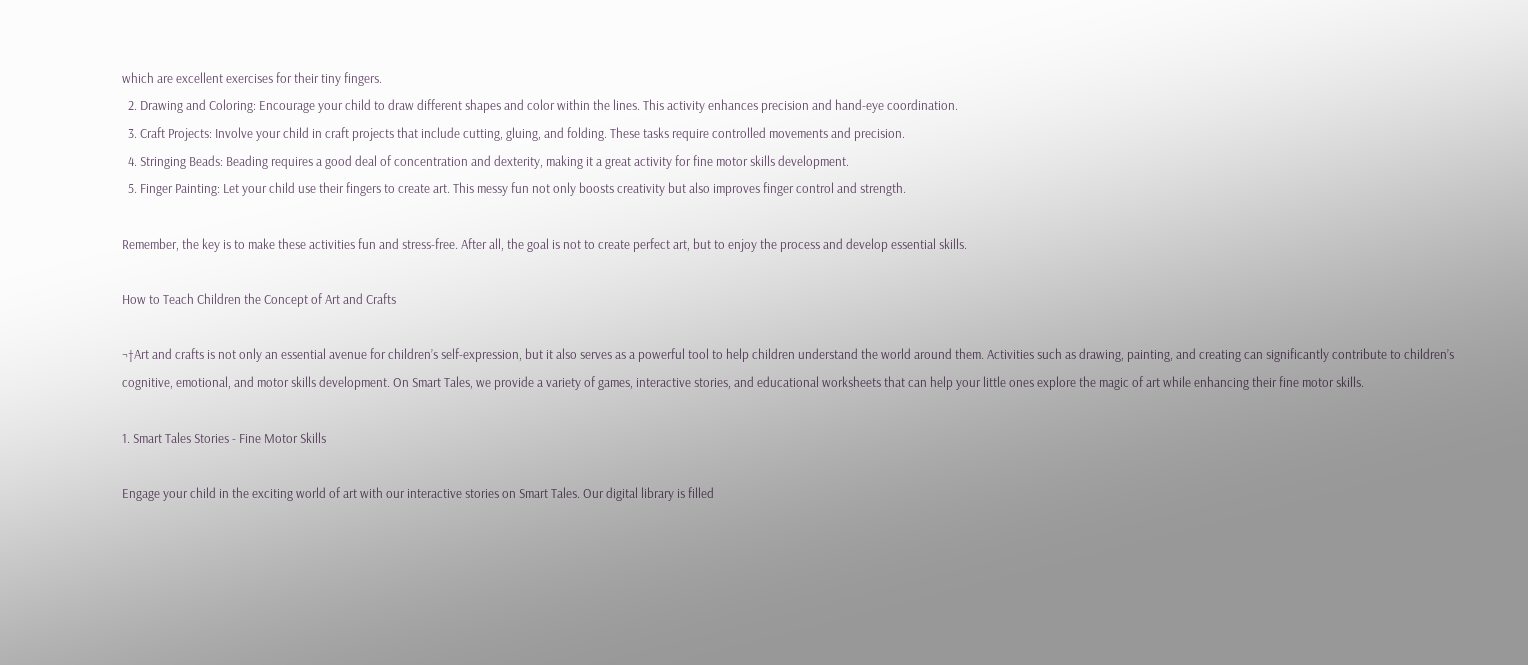which are excellent exercises for their tiny fingers.
  2. Drawing and Coloring: Encourage your child to draw different shapes and color within the lines. This activity enhances precision and hand-eye coordination.
  3. Craft Projects: Involve your child in craft projects that include cutting, gluing, and folding. These tasks require controlled movements and precision.
  4. Stringing Beads: Beading requires a good deal of concentration and dexterity, making it a great activity for fine motor skills development.
  5. Finger Painting: Let your child use their fingers to create art. This messy fun not only boosts creativity but also improves finger control and strength.

Remember, the key is to make these activities fun and stress-free. After all, the goal is not to create perfect art, but to enjoy the process and develop essential skills.

How to Teach Children the Concept of Art and Crafts

¬†Art and crafts is not only an essential avenue for children’s self-expression, but it also serves as a powerful tool to help children understand the world around them. Activities such as drawing, painting, and creating can significantly contribute to children’s cognitive, emotional, and motor skills development. On Smart Tales, we provide a variety of games, interactive stories, and educational worksheets that can help your little ones explore the magic of art while enhancing their fine motor skills.

1. Smart Tales Stories - Fine Motor Skills

Engage your child in the exciting world of art with our interactive stories on Smart Tales. Our digital library is filled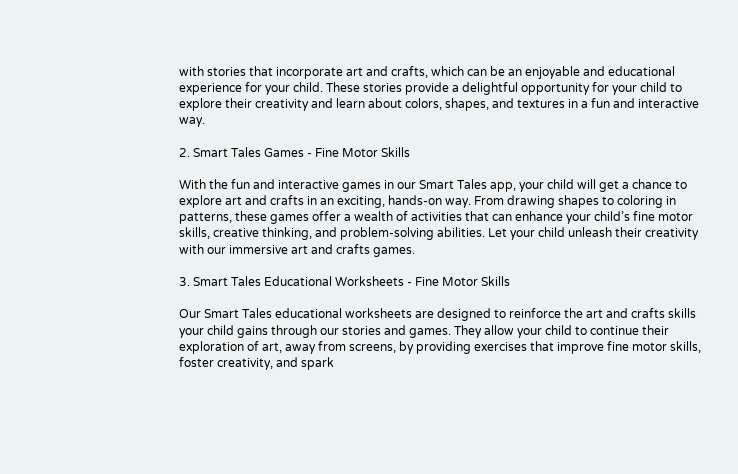with stories that incorporate art and crafts, which can be an enjoyable and educational experience for your child. These stories provide a delightful opportunity for your child to explore their creativity and learn about colors, shapes, and textures in a fun and interactive way.

2. Smart Tales Games - Fine Motor Skills

With the fun and interactive games in our Smart Tales app, your child will get a chance to explore art and crafts in an exciting, hands-on way. From drawing shapes to coloring in patterns, these games offer a wealth of activities that can enhance your child’s fine motor skills, creative thinking, and problem-solving abilities. Let your child unleash their creativity with our immersive art and crafts games.

3. Smart Tales Educational Worksheets - Fine Motor Skills

Our Smart Tales educational worksheets are designed to reinforce the art and crafts skills your child gains through our stories and games. They allow your child to continue their exploration of art, away from screens, by providing exercises that improve fine motor skills, foster creativity, and spark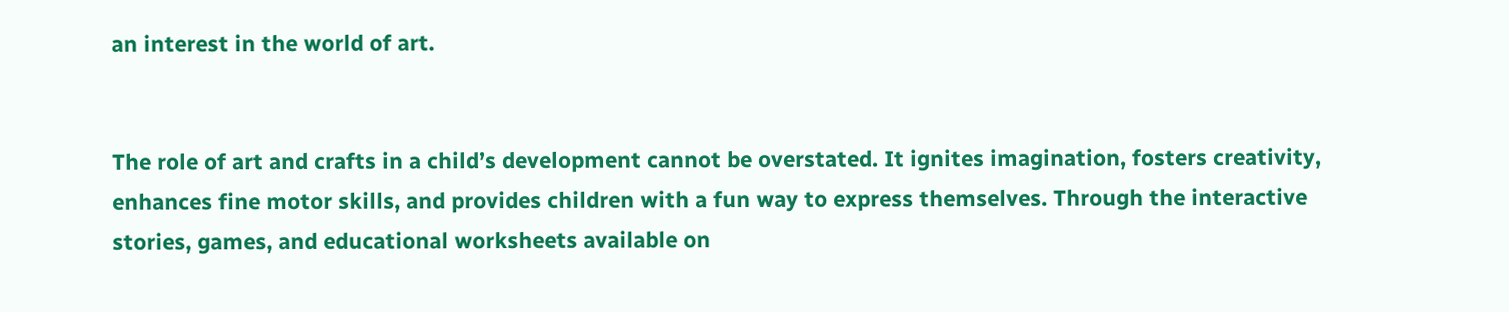an interest in the world of art.


The role of art and crafts in a child’s development cannot be overstated. It ignites imagination, fosters creativity, enhances fine motor skills, and provides children with a fun way to express themselves. Through the interactive stories, games, and educational worksheets available on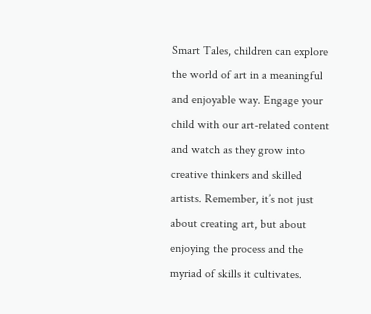Smart Tales, children can explore the world of art in a meaningful and enjoyable way. Engage your child with our art-related content and watch as they grow into creative thinkers and skilled artists. Remember, it’s not just about creating art, but about enjoying the process and the myriad of skills it cultivates.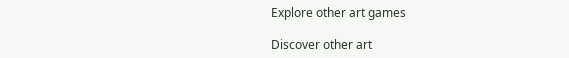Explore other art games

Discover other art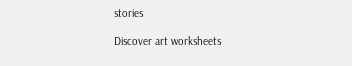stories

Discover art worksheets